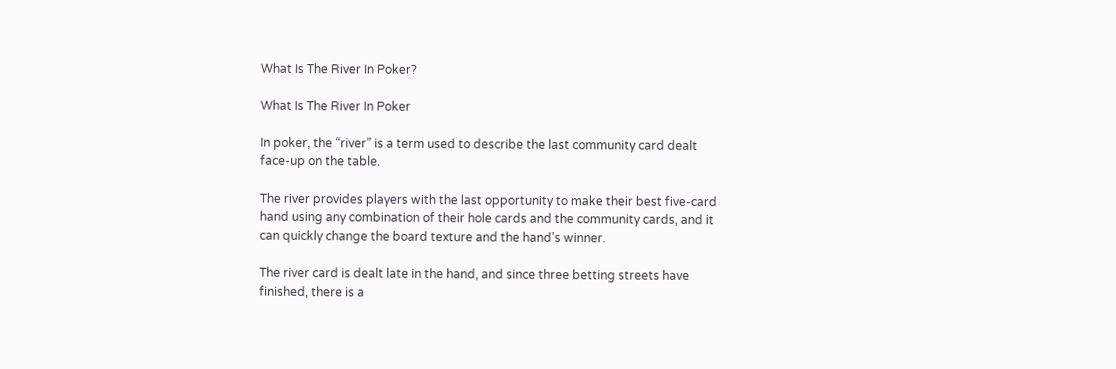What Is The River In Poker?

What Is The River In Poker

In poker, the “river” is a term used to describe the last community card dealt face-up on the table.

The river provides players with the last opportunity to make their best five-card hand using any combination of their hole cards and the community cards, and it can quickly change the board texture and the hand’s winner.

The river card is dealt late in the hand, and since three betting streets have finished, there is a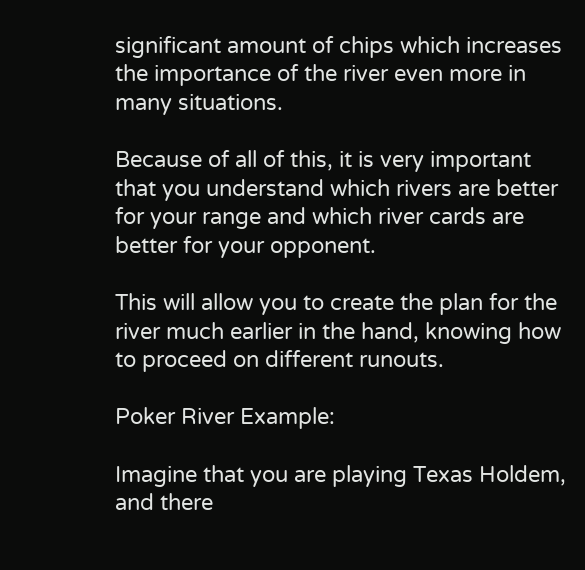significant amount of chips which increases the importance of the river even more in many situations.

Because of all of this, it is very important that you understand which rivers are better for your range and which river cards are better for your opponent.

This will allow you to create the plan for the river much earlier in the hand, knowing how to proceed on different runouts.

Poker River Example:

Imagine that you are playing Texas Holdem, and there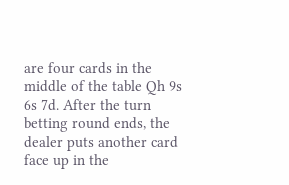are four cards in the middle of the table Qh 9s 6s 7d. After the turn betting round ends, the dealer puts another card face up in the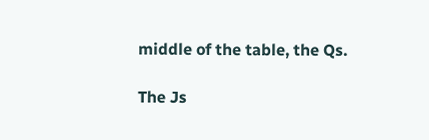middle of the table, the Qs.

The Js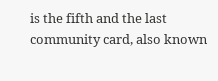is the fifth and the last community card, also known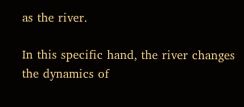as the river.

In this specific hand, the river changes the dynamics of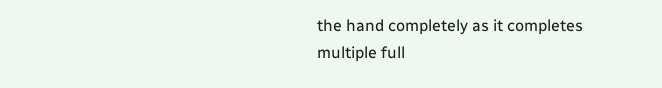the hand completely as it completes multiple full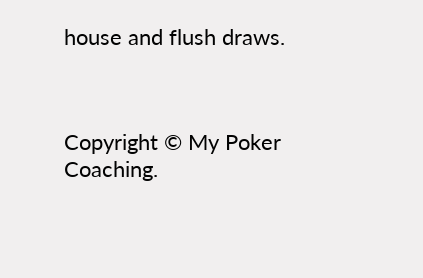house and flush draws.



Copyright © My Poker Coaching.